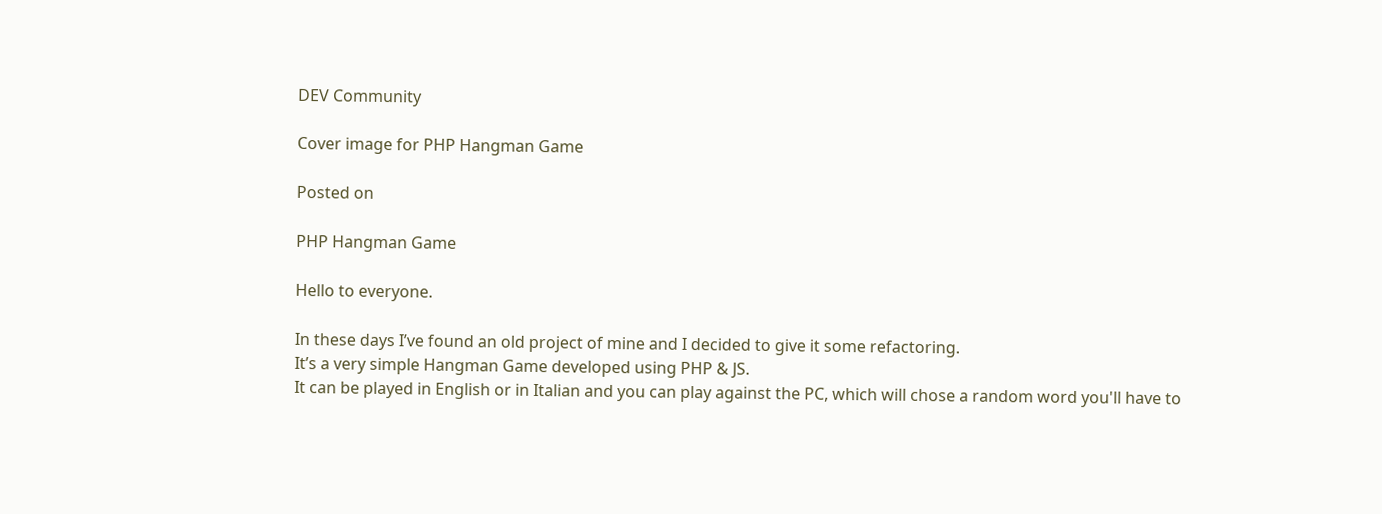DEV Community

Cover image for PHP Hangman Game

Posted on

PHP Hangman Game

Hello to everyone.

In these days I’ve found an old project of mine and I decided to give it some refactoring.
It’s a very simple Hangman Game developed using PHP & JS.
It can be played in English or in Italian and you can play against the PC, which will chose a random word you'll have to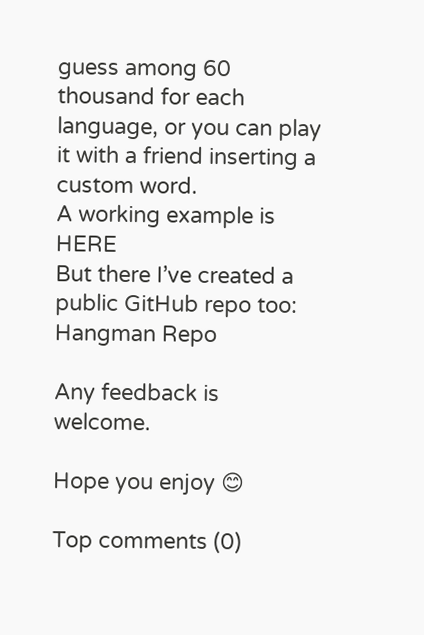guess among 60 thousand for each language, or you can play it with a friend inserting a custom word.
A working example is HERE
But there I’ve created a public GitHub repo too: Hangman Repo

Any feedback is welcome.

Hope you enjoy 😊

Top comments (0)